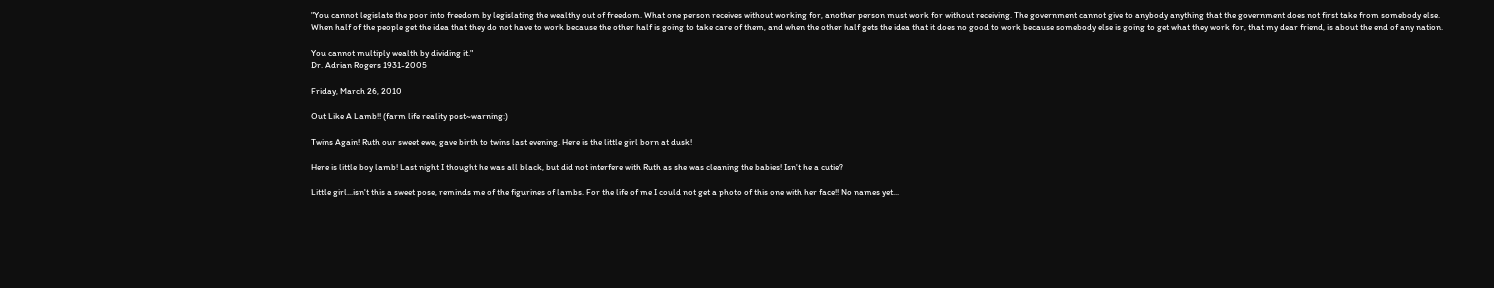"You cannot legislate the poor into freedom by legislating the wealthy out of freedom. What one person receives without working for, another person must work for without receiving. The government cannot give to anybody anything that the government does not first take from somebody else. When half of the people get the idea that they do not have to work because the other half is going to take care of them, and when the other half gets the idea that it does no good to work because somebody else is going to get what they work for, that my dear friend, is about the end of any nation.

You cannot multiply wealth by dividing it."
Dr. Adrian Rogers 1931-2005

Friday, March 26, 2010

Out Like A Lamb!! (farm life reality post~warning:)

Twins Again! Ruth our sweet ewe, gave birth to twins last evening. Here is the little girl born at dusk!

Here is little boy lamb! Last night I thought he was all black, but did not interfere with Ruth as she was cleaning the babies! Isn't he a cutie?

Little girl...isn't this a sweet pose, reminds me of the figurines of lambs. For the life of me I could not get a photo of this one with her face!! No names yet...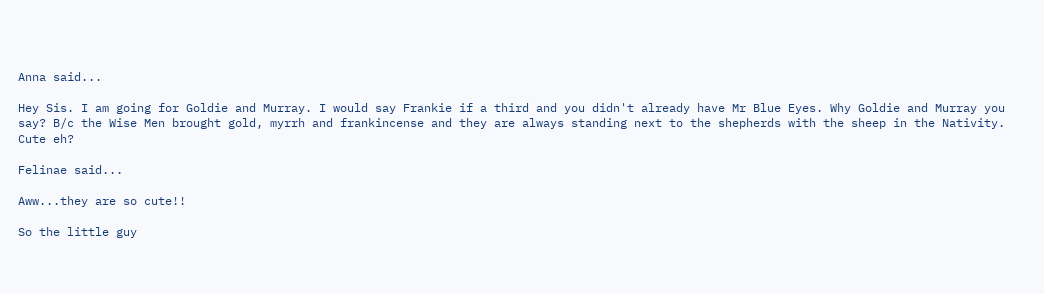Anna said...

Hey Sis. I am going for Goldie and Murray. I would say Frankie if a third and you didn't already have Mr Blue Eyes. Why Goldie and Murray you say? B/c the Wise Men brought gold, myrrh and frankincense and they are always standing next to the shepherds with the sheep in the Nativity. Cute eh?

Felinae said...

Aww...they are so cute!!

So the little guy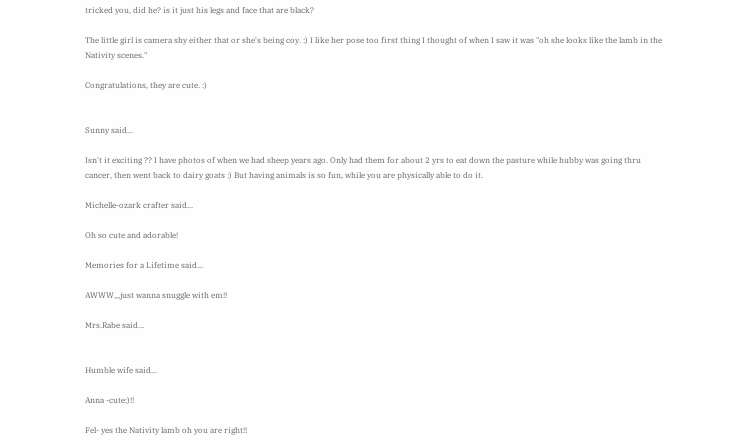tricked you, did he? is it just his legs and face that are black?

The little girl is camera shy either that or she's being coy. :) I like her pose too first thing I thought of when I saw it was "oh she looks like the lamb in the Nativity scenes."

Congratulations, they are cute. :)


Sunny said...

Isn't it exciting ?? I have photos of when we had sheep years ago. Only had them for about 2 yrs to eat down the pasture while hubby was going thru cancer, then went back to dairy goats :) But having animals is so fun, while you are physically able to do it.

Michelle-ozark crafter said...

Oh so cute and adorable!

Memories for a Lifetime said...

AWWW,,,just wanna snuggle with em!!

Mrs.Rabe said...


Humble wife said...

Anna -cute:)!!

Fel- yes the Nativity lamb oh you are right!!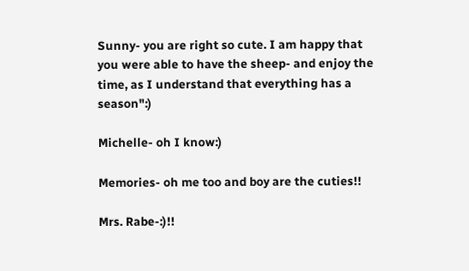Sunny- you are right so cute. I am happy that you were able to have the sheep- and enjoy the time, as I understand that everything has a season":)

Michelle- oh I know:)

Memories- oh me too and boy are the cuties!!

Mrs. Rabe-:)!!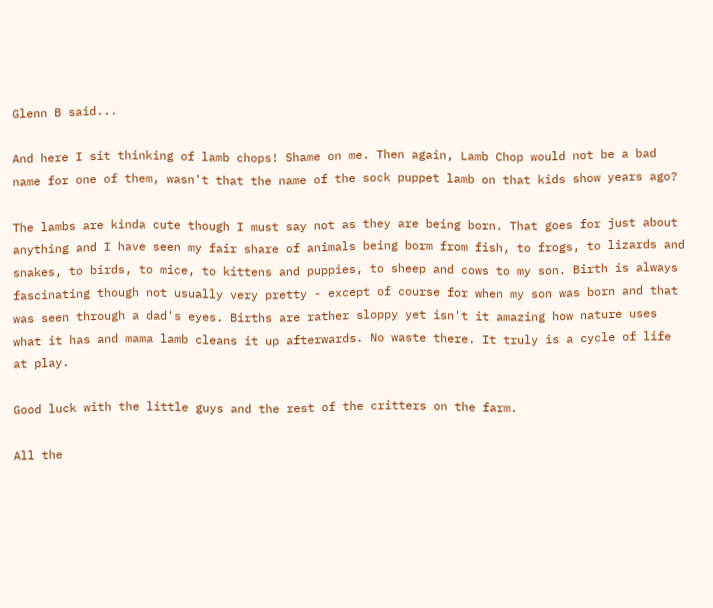Glenn B said...

And here I sit thinking of lamb chops! Shame on me. Then again, Lamb Chop would not be a bad name for one of them, wasn't that the name of the sock puppet lamb on that kids show years ago?

The lambs are kinda cute though I must say not as they are being born. That goes for just about anything and I have seen my fair share of animals being borm from fish, to frogs, to lizards and snakes, to birds, to mice, to kittens and puppies, to sheep and cows to my son. Birth is always fascinating though not usually very pretty - except of course for when my son was born and that was seen through a dad's eyes. Births are rather sloppy yet isn't it amazing how nature uses what it has and mama lamb cleans it up afterwards. No waste there. It truly is a cycle of life at play.

Good luck with the little guys and the rest of the critters on the farm.

All the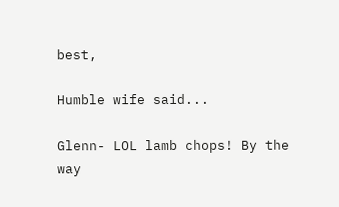best,

Humble wife said...

Glenn- LOL lamb chops! By the way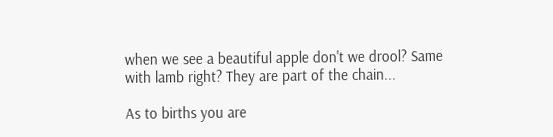when we see a beautiful apple don't we drool? Same with lamb right? They are part of the chain...

As to births you are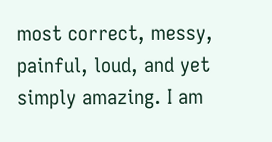most correct, messy, painful, loud, and yet simply amazing. I am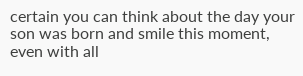certain you can think about the day your son was born and smile this moment, even with all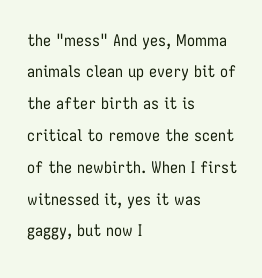the "mess" And yes, Momma animals clean up every bit of the after birth as it is critical to remove the scent of the newbirth. When I first witnessed it, yes it was gaggy, but now I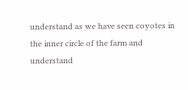understand as we have seen coyotes in the inner circle of the farm and understand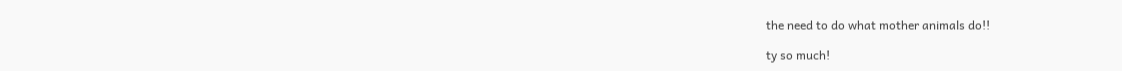the need to do what mother animals do!!

ty so much!